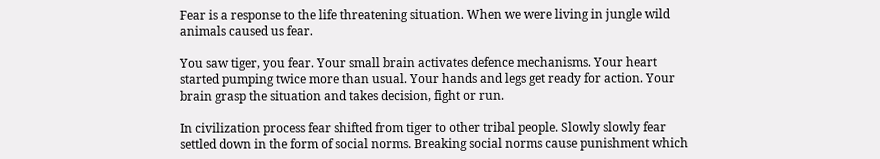Fear is a response to the life threatening situation. When we were living in jungle wild animals caused us fear.

You saw tiger, you fear. Your small brain activates defence mechanisms. Your heart started pumping twice more than usual. Your hands and legs get ready for action. Your brain grasp the situation and takes decision, fight or run.

In civilization process fear shifted from tiger to other tribal people. Slowly slowly fear settled down in the form of social norms. Breaking social norms cause punishment which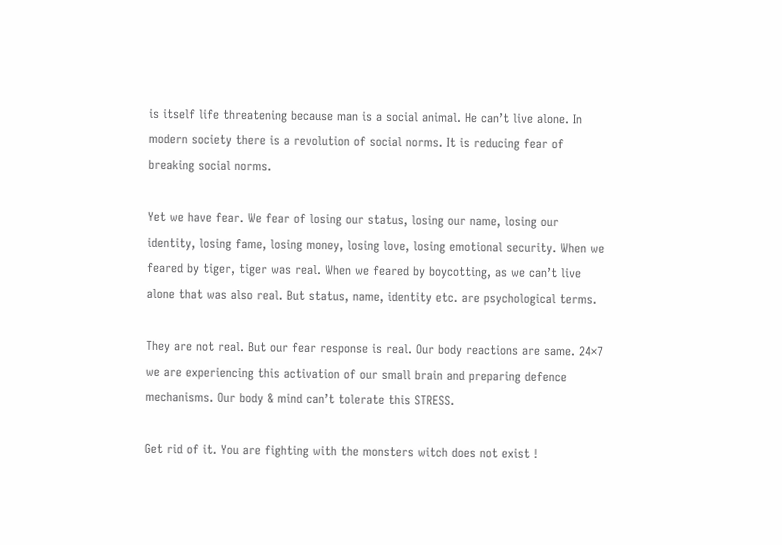is itself life threatening because man is a social animal. He can’t live alone. In modern society there is a revolution of social norms. It is reducing fear of breaking social norms.

Yet we have fear. We fear of losing our status, losing our name, losing our identity, losing fame, losing money, losing love, losing emotional security. When we feared by tiger, tiger was real. When we feared by boycotting, as we can’t live alone that was also real. But status, name, identity etc. are psychological terms.

They are not real. But our fear response is real. Our body reactions are same. 24×7 we are experiencing this activation of our small brain and preparing defence mechanisms. Our body & mind can’t tolerate this STRESS.

Get rid of it. You are fighting with the monsters witch does not exist !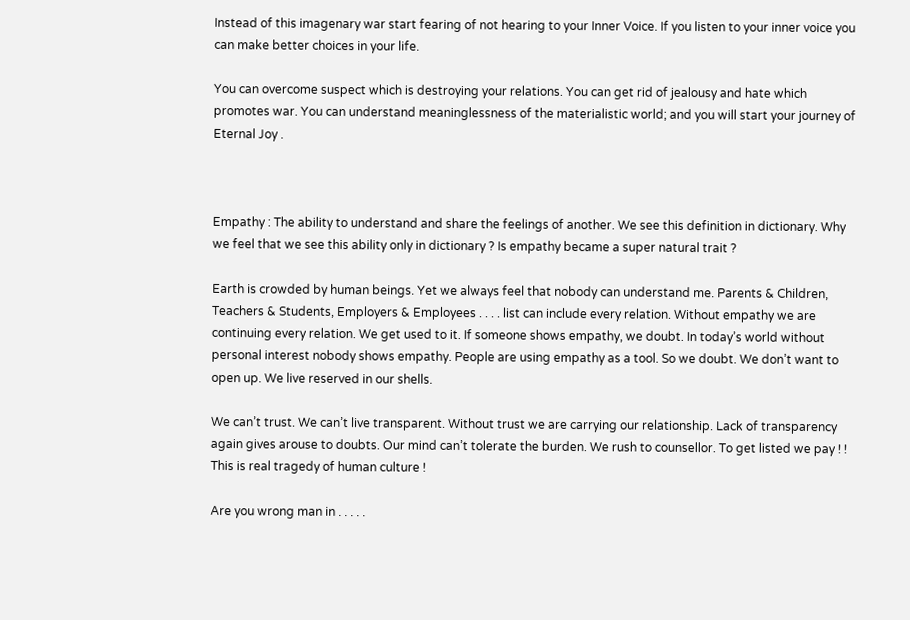Instead of this imagenary war start fearing of not hearing to your Inner Voice. If you listen to your inner voice you can make better choices in your life.

You can overcome suspect which is destroying your relations. You can get rid of jealousy and hate which promotes war. You can understand meaninglessness of the materialistic world; and you will start your journey of Eternal Joy .



Empathy : The ability to understand and share the feelings of another. We see this definition in dictionary. Why we feel that we see this ability only in dictionary ? Is empathy became a super natural trait ?

Earth is crowded by human beings. Yet we always feel that nobody can understand me. Parents & Children, Teachers & Students, Employers & Employees . . . . list can include every relation. Without empathy we are continuing every relation. We get used to it. If someone shows empathy, we doubt. In today’s world without personal interest nobody shows empathy. People are using empathy as a tool. So we doubt. We don’t want to open up. We live reserved in our shells.

We can’t trust. We can’t live transparent. Without trust we are carrying our relationship. Lack of transparency again gives arouse to doubts. Our mind can’t tolerate the burden. We rush to counsellor. To get listed we pay ! ! This is real tragedy of human culture !

Are you wrong man in . . . . .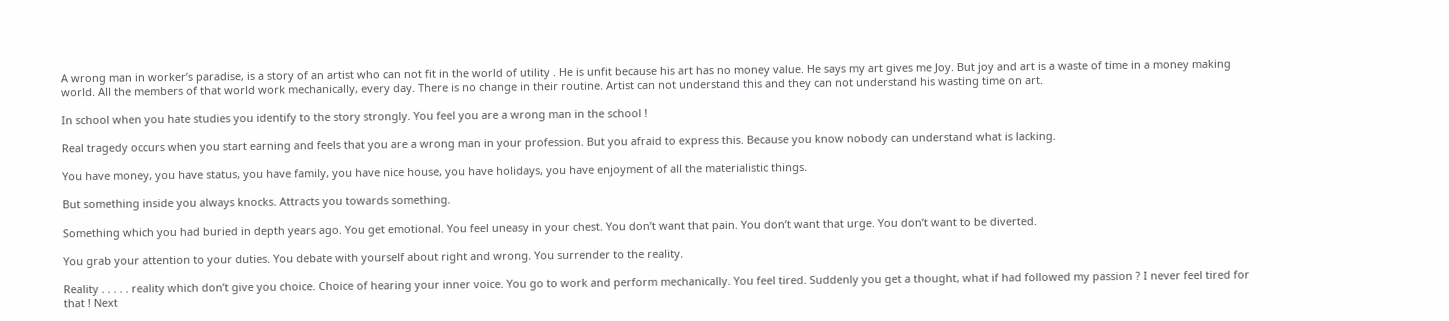A wrong man in worker’s paradise, is a story of an artist who can not fit in the world of utility . He is unfit because his art has no money value. He says my art gives me Joy. But joy and art is a waste of time in a money making world. All the members of that world work mechanically, every day. There is no change in their routine. Artist can not understand this and they can not understand his wasting time on art.

In school when you hate studies you identify to the story strongly. You feel you are a wrong man in the school !

Real tragedy occurs when you start earning and feels that you are a wrong man in your profession. But you afraid to express this. Because you know nobody can understand what is lacking.

You have money, you have status, you have family, you have nice house, you have holidays, you have enjoyment of all the materialistic things.

But something inside you always knocks. Attracts you towards something.

Something which you had buried in depth years ago. You get emotional. You feel uneasy in your chest. You don’t want that pain. You don’t want that urge. You don’t want to be diverted.

You grab your attention to your duties. You debate with yourself about right and wrong. You surrender to the reality.

Reality . . . . . reality which don’t give you choice. Choice of hearing your inner voice. You go to work and perform mechanically. You feel tired. Suddenly you get a thought, what if had followed my passion ? I never feel tired for that ! Next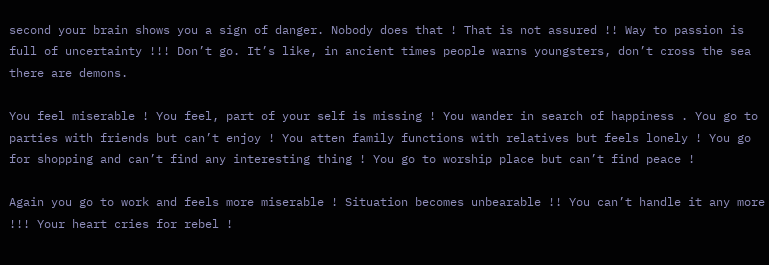second your brain shows you a sign of danger. Nobody does that ! That is not assured !! Way to passion is full of uncertainty !!! Don’t go. It’s like, in ancient times people warns youngsters, don’t cross the sea there are demons.

You feel miserable ! You feel, part of your self is missing ! You wander in search of happiness . You go to parties with friends but can’t enjoy ! You atten family functions with relatives but feels lonely ! You go for shopping and can’t find any interesting thing ! You go to worship place but can’t find peace !

Again you go to work and feels more miserable ! Situation becomes unbearable !! You can’t handle it any more !!! Your heart cries for rebel !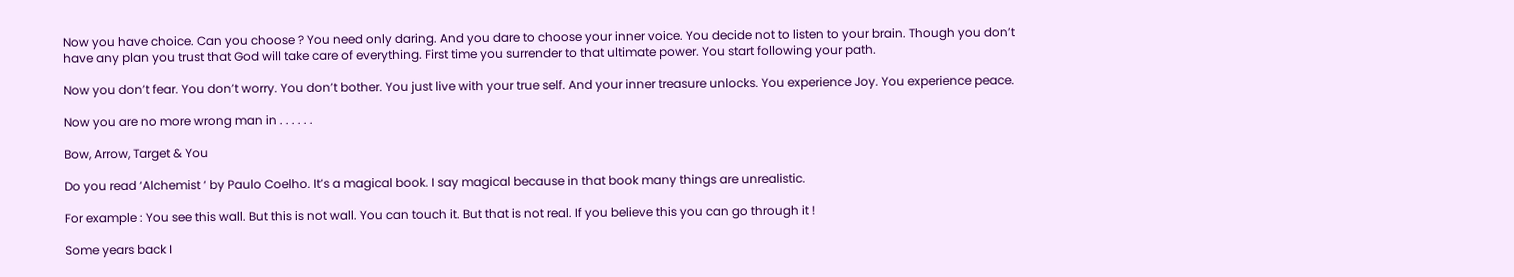Now you have choice. Can you choose ? You need only daring. And you dare to choose your inner voice. You decide not to listen to your brain. Though you don’t have any plan you trust that God will take care of everything. First time you surrender to that ultimate power. You start following your path.

Now you don’t fear. You don’t worry. You don’t bother. You just live with your true self. And your inner treasure unlocks. You experience Joy. You experience peace.

Now you are no more wrong man in . . . . . .

Bow, Arrow, Target & You

Do you read ‘Alchemist ‘ by Paulo Coelho. It’s a magical book. I say magical because in that book many things are unrealistic.

For example : You see this wall. But this is not wall. You can touch it. But that is not real. If you believe this you can go through it !

Some years back I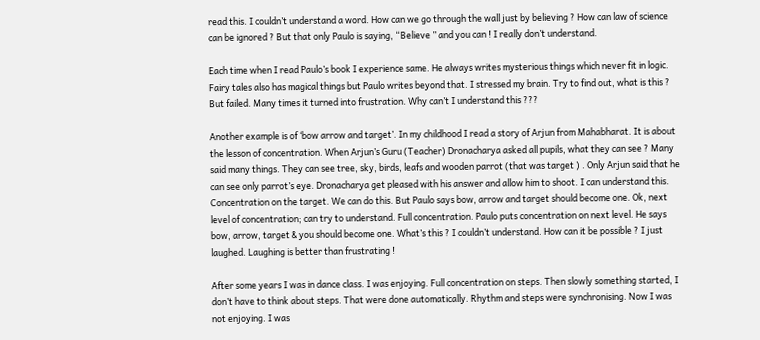read this. I couldn’t understand a word. How can we go through the wall just by believing ? How can law of science can be ignored ? But that only Paulo is saying, “Believe ” and you can ! I really don’t understand.

Each time when I read Paulo’s book I experience same. He always writes mysterious things which never fit in logic. Fairy tales also has magical things but Paulo writes beyond that. I stressed my brain. Try to find out, what is this ? But failed. Many times it turned into frustration. Why can’t I understand this ???

Another example is of ‘bow arrow and target’. In my childhood I read a story of Arjun from Mahabharat. It is about the lesson of concentration. When Arjun’s Guru (Teacher) Dronacharya asked all pupils, what they can see ? Many said many things. They can see tree, sky, birds, leafs and wooden parrot (that was target ) . Only Arjun said that he can see only parrot’s eye. Dronacharya get pleased with his answer and allow him to shoot. I can understand this. Concentration on the target. We can do this. But Paulo says bow, arrow and target should become one. Ok, next level of concentration; can try to understand. Full concentration. Paulo puts concentration on next level. He says bow, arrow, target & you should become one. What’s this ? I couldn’t understand. How can it be possible ? I just laughed. Laughing is better than frustrating !

After some years I was in dance class. I was enjoying. Full concentration on steps. Then slowly something started, I don’t have to think about steps. That were done automatically. Rhythm and steps were synchronising. Now I was not enjoying. I was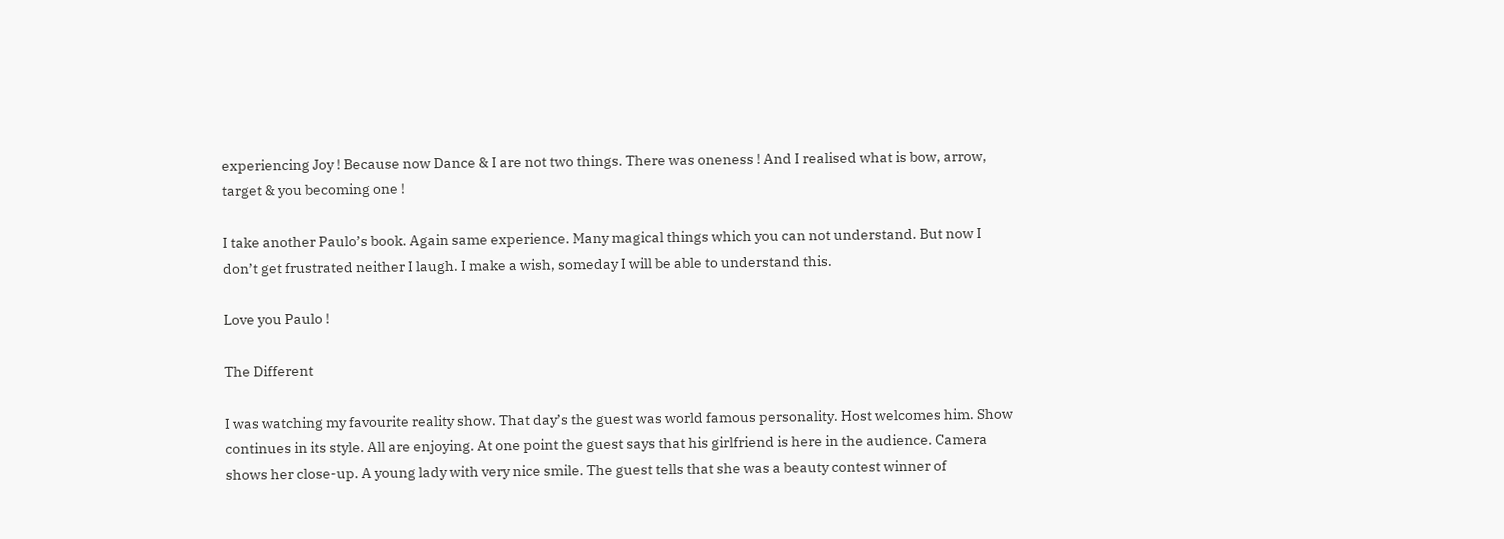experiencing Joy ! Because now Dance & I are not two things. There was oneness ! And I realised what is bow, arrow, target & you becoming one !

I take another Paulo’s book. Again same experience. Many magical things which you can not understand. But now I don’t get frustrated neither I laugh. I make a wish, someday I will be able to understand this.

Love you Paulo !

The Different

I was watching my favourite reality show. That day’s the guest was world famous personality. Host welcomes him. Show continues in its style. All are enjoying. At one point the guest says that his girlfriend is here in the audience. Camera shows her close-up. A young lady with very nice smile. The guest tells that she was a beauty contest winner of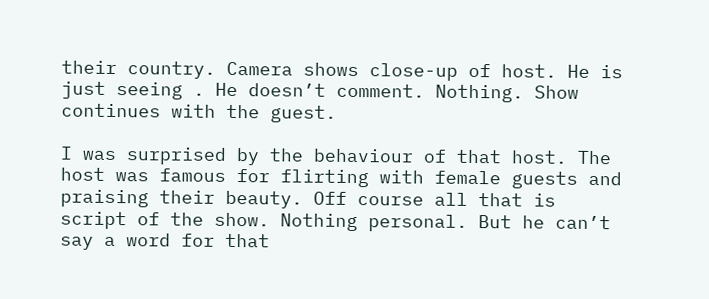their country. Camera shows close-up of host. He is just seeing . He doesn’t comment. Nothing. Show continues with the guest.

I was surprised by the behaviour of that host. The host was famous for flirting with female guests and praising their beauty. Off course all that is script of the show. Nothing personal. But he can’t say a word for that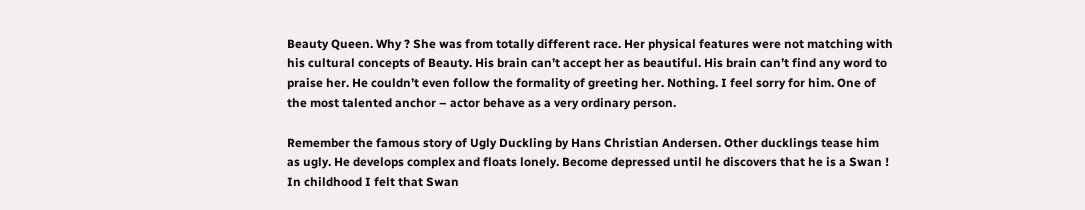Beauty Queen. Why ? She was from totally different race. Her physical features were not matching with his cultural concepts of Beauty. His brain can’t accept her as beautiful. His brain can’t find any word to praise her. He couldn’t even follow the formality of greeting her. Nothing. I feel sorry for him. One of the most talented anchor – actor behave as a very ordinary person.

Remember the famous story of Ugly Duckling by Hans Christian Andersen. Other ducklings tease him as ugly. He develops complex and floats lonely. Become depressed until he discovers that he is a Swan ! In childhood I felt that Swan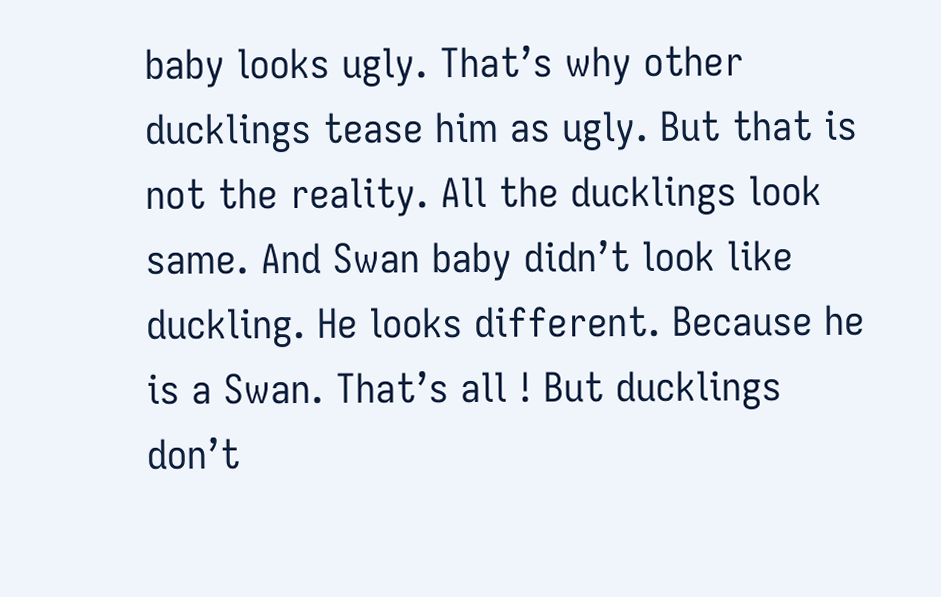baby looks ugly. That’s why other ducklings tease him as ugly. But that is not the reality. All the ducklings look same. And Swan baby didn’t look like duckling. He looks different. Because he is a Swan. That’s all ! But ducklings don’t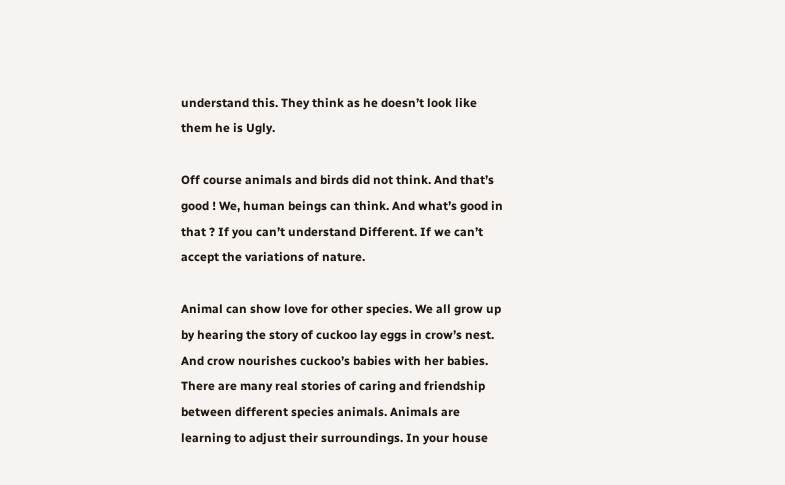understand this. They think as he doesn’t look like them he is Ugly.

Off course animals and birds did not think. And that’s good ! We, human beings can think. And what’s good in that ? If you can’t understand Different. If we can’t accept the variations of nature.

Animal can show love for other species. We all grow up by hearing the story of cuckoo lay eggs in crow’s nest. And crow nourishes cuckoo’s babies with her babies. There are many real stories of caring and friendship between different species animals. Animals are learning to adjust their surroundings. In your house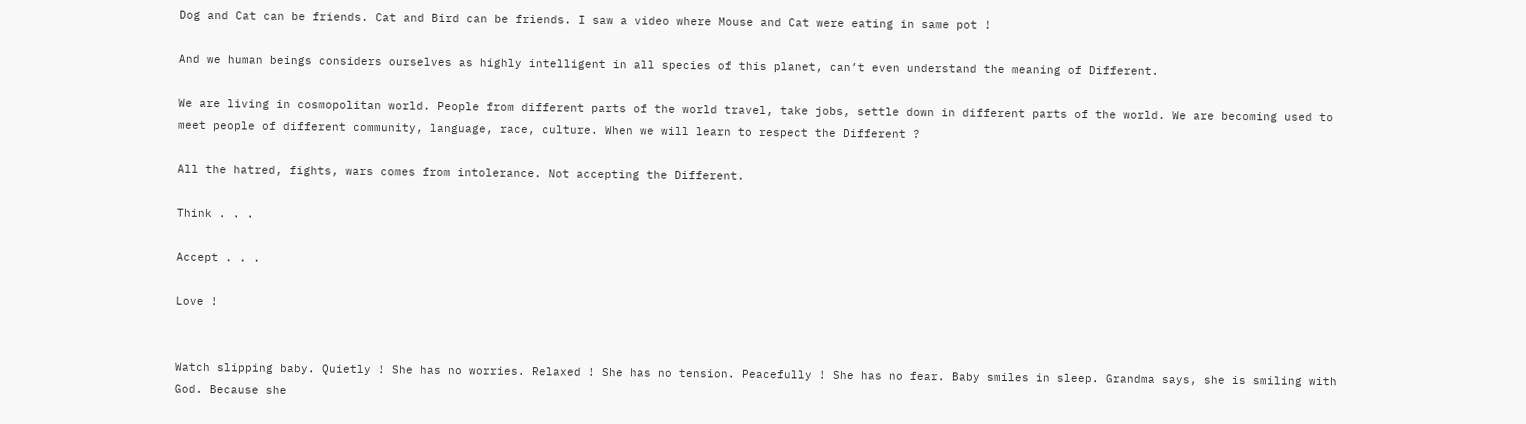Dog and Cat can be friends. Cat and Bird can be friends. I saw a video where Mouse and Cat were eating in same pot !

And we human beings considers ourselves as highly intelligent in all species of this planet, can’t even understand the meaning of Different.

We are living in cosmopolitan world. People from different parts of the world travel, take jobs, settle down in different parts of the world. We are becoming used to meet people of different community, language, race, culture. When we will learn to respect the Different ?

All the hatred, fights, wars comes from intolerance. Not accepting the Different.

Think . . .

Accept . . .

Love !


Watch slipping baby. Quietly ! She has no worries. Relaxed ! She has no tension. Peacefully ! She has no fear. Baby smiles in sleep. Grandma says, she is smiling with God. Because she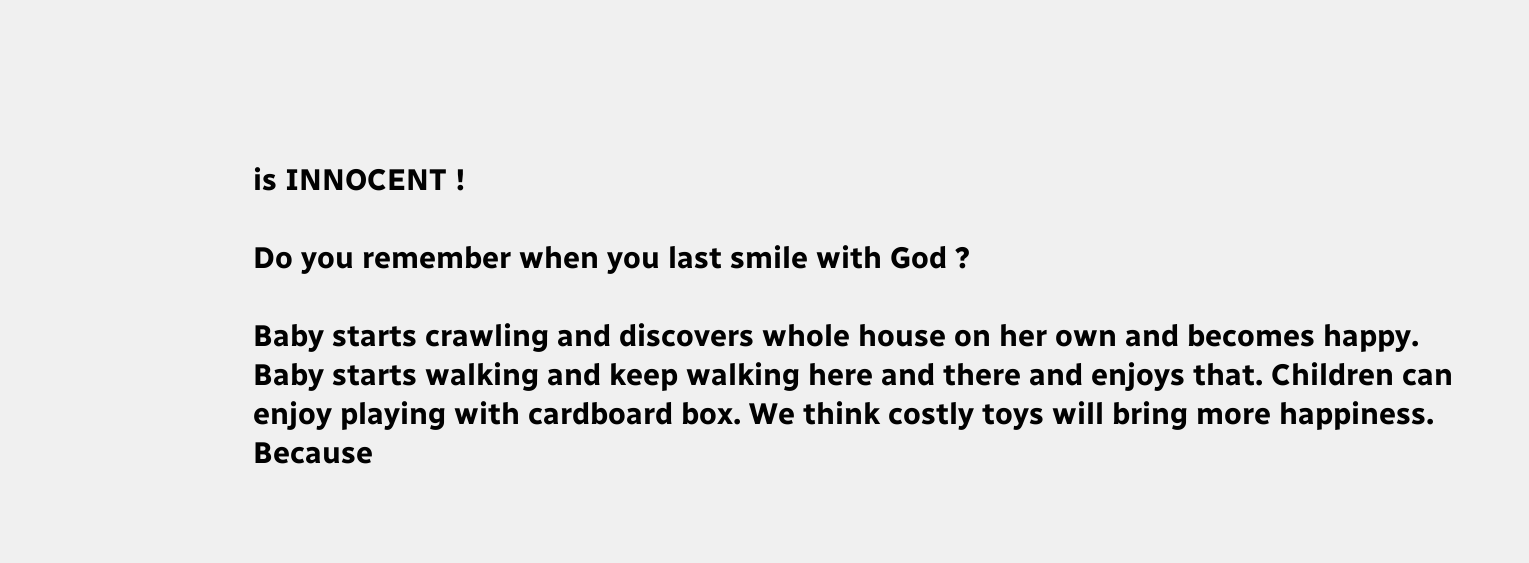is INNOCENT !

Do you remember when you last smile with God ?

Baby starts crawling and discovers whole house on her own and becomes happy. Baby starts walking and keep walking here and there and enjoys that. Children can enjoy playing with cardboard box. We think costly toys will bring more happiness. Because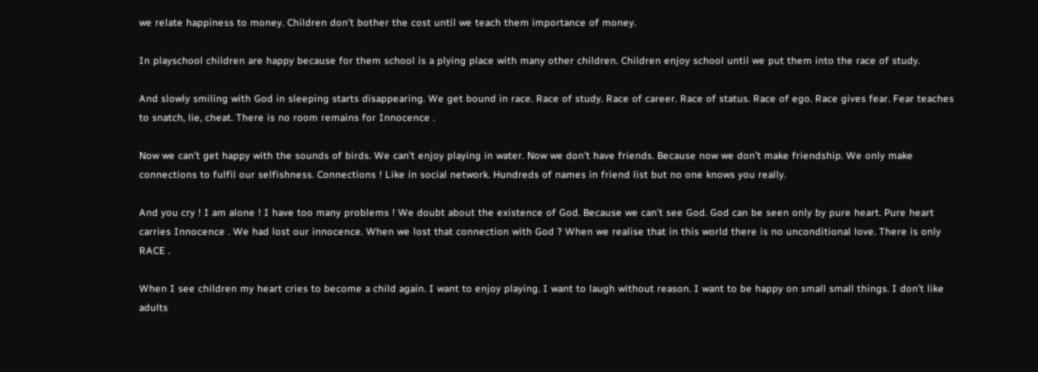we relate happiness to money. Children don’t bother the cost until we teach them importance of money.

In playschool children are happy because for them school is a plying place with many other children. Children enjoy school until we put them into the race of study.

And slowly smiling with God in sleeping starts disappearing. We get bound in race. Race of study. Race of career. Race of status. Race of ego. Race gives fear. Fear teaches to snatch, lie, cheat. There is no room remains for Innocence .

Now we can’t get happy with the sounds of birds. We can’t enjoy playing in water. Now we don’t have friends. Because now we don’t make friendship. We only make connections to fulfil our selfishness. Connections ! Like in social network. Hundreds of names in friend list but no one knows you really.

And you cry ! I am alone ! I have too many problems ! We doubt about the existence of God. Because we can’t see God. God can be seen only by pure heart. Pure heart carries Innocence . We had lost our innocence. When we lost that connection with God ? When we realise that in this world there is no unconditional love. There is only RACE .

When I see children my heart cries to become a child again. I want to enjoy playing. I want to laugh without reason. I want to be happy on small small things. I don’t like adults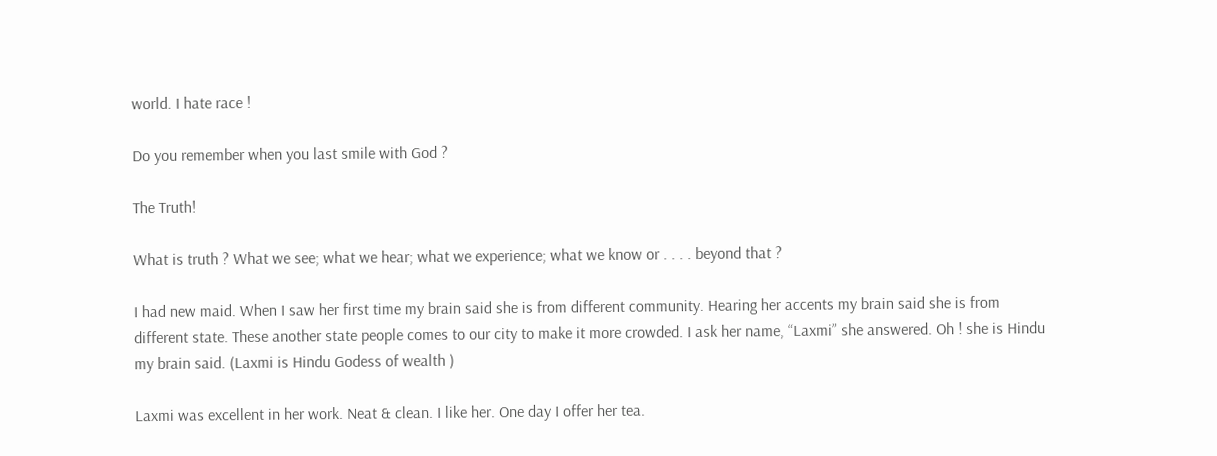world. I hate race !

Do you remember when you last smile with God ?

The Truth!

What is truth ? What we see; what we hear; what we experience; what we know or . . . . beyond that ?

I had new maid. When I saw her first time my brain said she is from different community. Hearing her accents my brain said she is from different state. These another state people comes to our city to make it more crowded. I ask her name, “Laxmi” she answered. Oh ! she is Hindu my brain said. (Laxmi is Hindu Godess of wealth )

Laxmi was excellent in her work. Neat & clean. I like her. One day I offer her tea.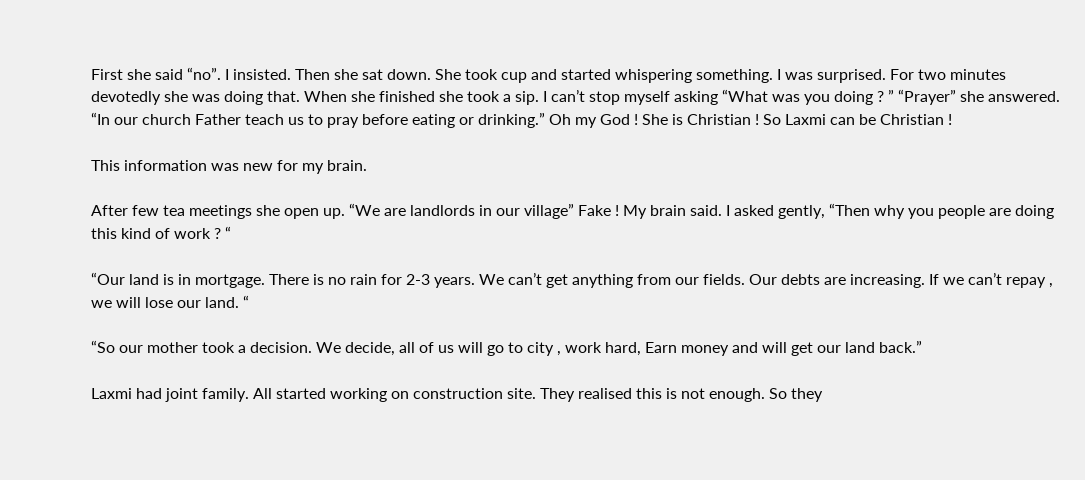First she said “no”. I insisted. Then she sat down. She took cup and started whispering something. I was surprised. For two minutes devotedly she was doing that. When she finished she took a sip. I can’t stop myself asking “What was you doing ? ” “Prayer” she answered. “In our church Father teach us to pray before eating or drinking.” Oh my God ! She is Christian ! So Laxmi can be Christian !

This information was new for my brain.

After few tea meetings she open up. “We are landlords in our village” Fake ! My brain said. I asked gently, “Then why you people are doing this kind of work ? “

“Our land is in mortgage. There is no rain for 2-3 years. We can’t get anything from our fields. Our debts are increasing. If we can’t repay , we will lose our land. “

“So our mother took a decision. We decide, all of us will go to city , work hard, Earn money and will get our land back.”

Laxmi had joint family. All started working on construction site. They realised this is not enough. So they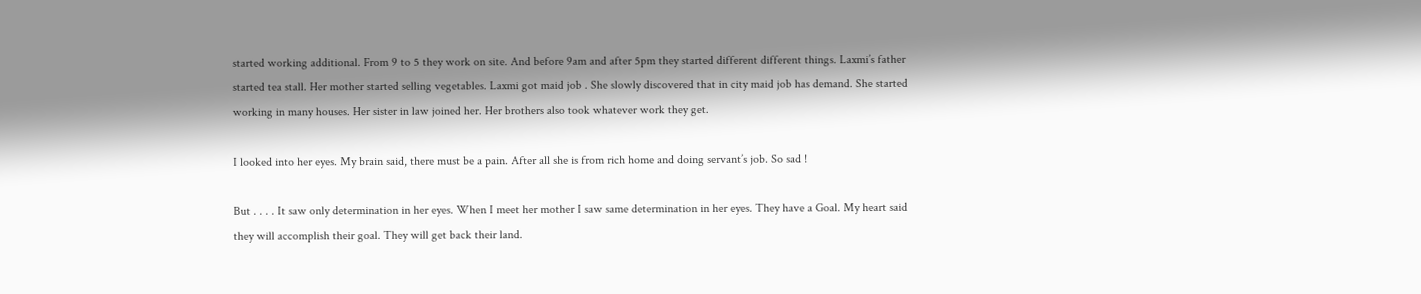started working additional. From 9 to 5 they work on site. And before 9am and after 5pm they started different different things. Laxmi’s father started tea stall. Her mother started selling vegetables. Laxmi got maid job . She slowly discovered that in city maid job has demand. She started working in many houses. Her sister in law joined her. Her brothers also took whatever work they get.

I looked into her eyes. My brain said, there must be a pain. After all she is from rich home and doing servant’s job. So sad !

But . . . . It saw only determination in her eyes. When I meet her mother I saw same determination in her eyes. They have a Goal. My heart said they will accomplish their goal. They will get back their land.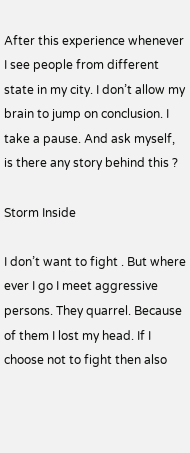After this experience whenever I see people from different state in my city. I don’t allow my brain to jump on conclusion. I take a pause. And ask myself, is there any story behind this ?

Storm Inside

I don’t want to fight . But where ever I go I meet aggressive persons. They quarrel. Because of them I lost my head. If I choose not to fight then also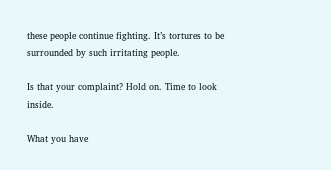these people continue fighting. It’s tortures to be surrounded by such irritating people.

Is that your complaint? Hold on. Time to look inside.

What you have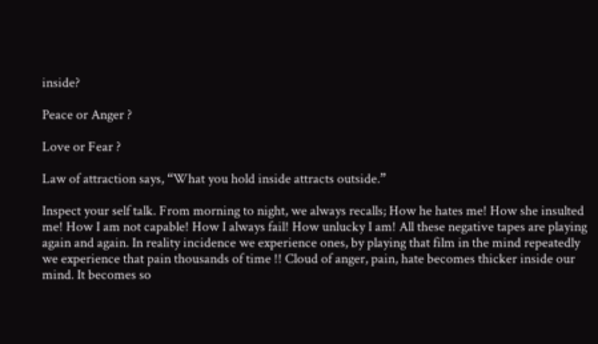inside?

Peace or Anger ?

Love or Fear ?

Law of attraction says, “What you hold inside attracts outside.”

Inspect your self talk. From morning to night, we always recalls; How he hates me! How she insulted me! How I am not capable! How I always fail! How unlucky I am! All these negative tapes are playing again and again. In reality incidence we experience ones, by playing that film in the mind repeatedly we experience that pain thousands of time !! Cloud of anger, pain, hate becomes thicker inside our mind. It becomes so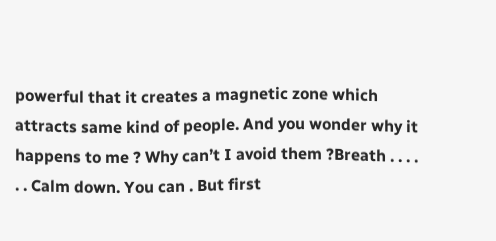powerful that it creates a magnetic zone which attracts same kind of people. And you wonder why it happens to me ? Why can’t I avoid them ?Breath . . . . . . Calm down. You can . But first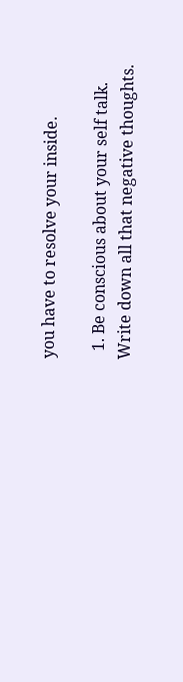you have to resolve your inside.

  1. Be conscious about your self talk. Write down all that negative thoughts.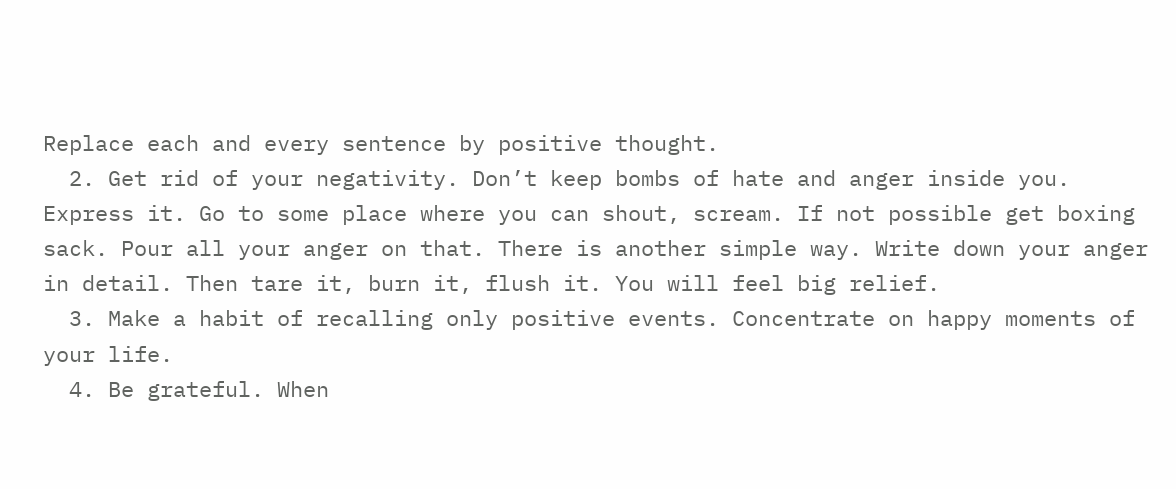Replace each and every sentence by positive thought.
  2. Get rid of your negativity. Don’t keep bombs of hate and anger inside you. Express it. Go to some place where you can shout, scream. If not possible get boxing sack. Pour all your anger on that. There is another simple way. Write down your anger in detail. Then tare it, burn it, flush it. You will feel big relief.
  3. Make a habit of recalling only positive events. Concentrate on happy moments of your life.
  4. Be grateful. When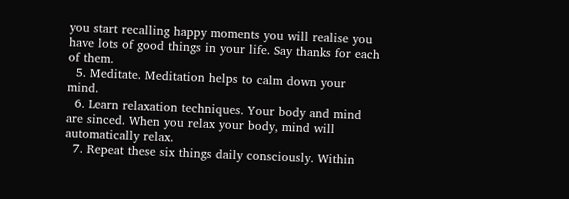you start recalling happy moments you will realise you have lots of good things in your life. Say thanks for each of them.
  5. Meditate. Meditation helps to calm down your mind.
  6. Learn relaxation techniques. Your body and mind are sinced. When you relax your body, mind will automatically relax.
  7. Repeat these six things daily consciously. Within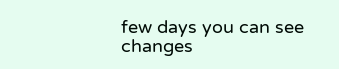few days you can see changes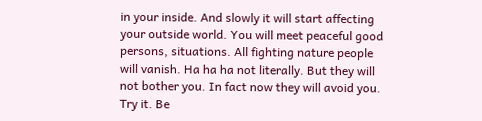in your inside. And slowly it will start affecting your outside world. You will meet peaceful good persons, situations. All fighting nature people will vanish. Ha ha ha not literally. But they will not bother you. In fact now they will avoid you. Try it. Be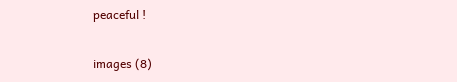peaceful !

images (8)